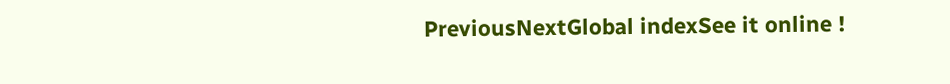PreviousNextGlobal indexSee it online !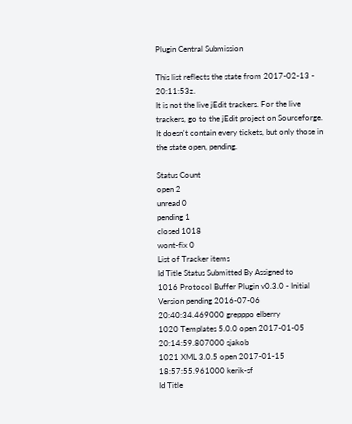Plugin Central Submission

This list reflects the state from 2017-02-13 - 20:11:53z.
It is not the live jEdit trackers. For the live trackers, go to the jEdit project on Sourceforge.
It doesn't contain every tickets, but only those in the state open, pending.

Status Count
open 2
unread 0
pending 1
closed 1018
wont-fix 0
List of Tracker items
Id Title Status Submitted By Assigned to
1016 Protocol Buffer Plugin v0.3.0 - Initial Version pending 2016-07-06 20:40:34.469000 grepppo elberry
1020 Templates 5.0.0 open 2017-01-05 20:14:59.807000 sjakob
1021 XML 3.0.5 open 2017-01-15 18:57:55.961000 kerik-sf
Id Title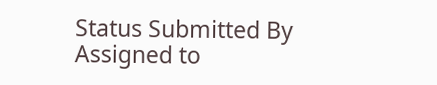Status Submitted By Assigned to